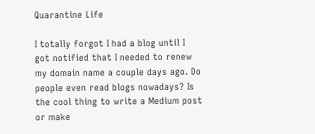Quarantine Life

I totally forgot I had a blog until I got notified that I needed to renew my domain name a couple days ago. Do people even read blogs nowadays? Is the cool thing to write a Medium post or make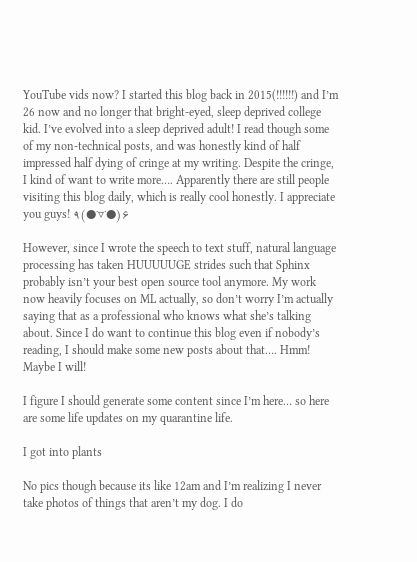YouTube vids now? I started this blog back in 2015(!!!!!!) and I’m 26 now and no longer that bright-eyed, sleep deprived college kid. I’ve evolved into a sleep deprived adult! I read though some of my non-technical posts, and was honestly kind of half impressed half dying of cringe at my writing. Despite the cringe, I kind of want to write more…. Apparently there are still people visiting this blog daily, which is really cool honestly. I appreciate you guys! ٩(●˙▿˙●)۶

However, since I wrote the speech to text stuff, natural language processing has taken HUUUUUGE strides such that Sphinx probably isn’t your best open source tool anymore. My work now heavily focuses on ML actually, so don’t worry I’m actually saying that as a professional who knows what she’s talking about. Since I do want to continue this blog even if nobody’s reading, I should make some new posts about that…. Hmm! Maybe I will!

I figure I should generate some content since I’m here… so here are some life updates on my quarantine life.

I got into plants

No pics though because its like 12am and I’m realizing I never take photos of things that aren’t my dog. I do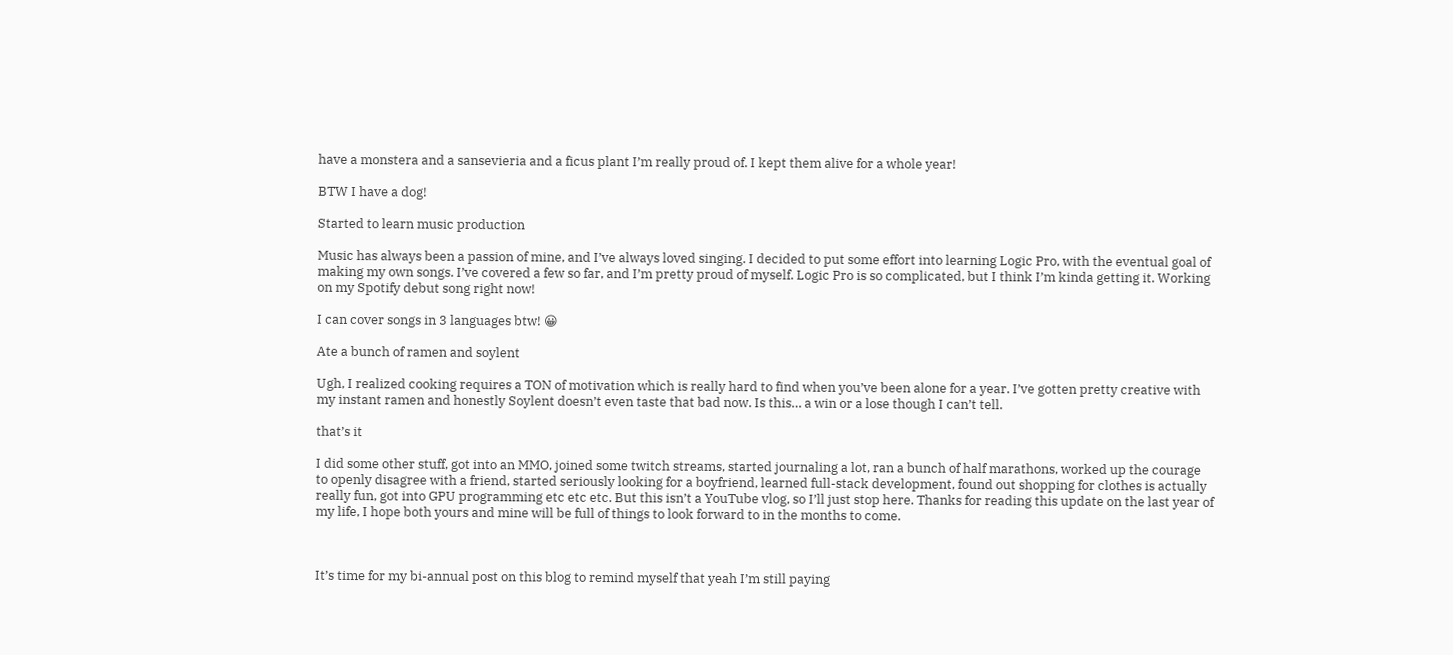have a monstera and a sansevieria and a ficus plant I’m really proud of. I kept them alive for a whole year!

BTW I have a dog!

Started to learn music production

Music has always been a passion of mine, and I’ve always loved singing. I decided to put some effort into learning Logic Pro, with the eventual goal of making my own songs. I’ve covered a few so far, and I’m pretty proud of myself. Logic Pro is so complicated, but I think I’m kinda getting it. Working on my Spotify debut song right now!

I can cover songs in 3 languages btw! 😀

Ate a bunch of ramen and soylent

Ugh, I realized cooking requires a TON of motivation which is really hard to find when you’ve been alone for a year. I’ve gotten pretty creative with my instant ramen and honestly Soylent doesn’t even taste that bad now. Is this… a win or a lose though I can’t tell.

that’s it

I did some other stuff, got into an MMO, joined some twitch streams, started journaling a lot, ran a bunch of half marathons, worked up the courage to openly disagree with a friend, started seriously looking for a boyfriend, learned full-stack development, found out shopping for clothes is actually really fun, got into GPU programming etc etc etc. But this isn’t a YouTube vlog, so I’ll just stop here. Thanks for reading this update on the last year of my life, I hope both yours and mine will be full of things to look forward to in the months to come.



It’s time for my bi-annual post on this blog to remind myself that yeah I’m still paying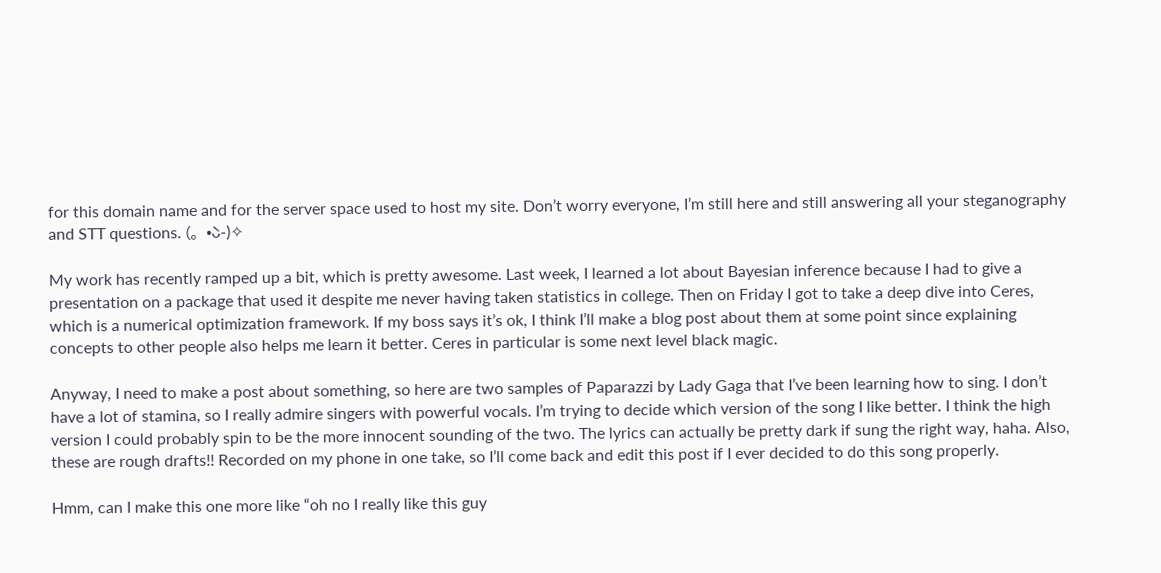for this domain name and for the server space used to host my site. Don’t worry everyone, I’m still here and still answering all your steganography and STT questions. (。•̀ᴗ-)✧

My work has recently ramped up a bit, which is pretty awesome. Last week, I learned a lot about Bayesian inference because I had to give a presentation on a package that used it despite me never having taken statistics in college. Then on Friday I got to take a deep dive into Ceres, which is a numerical optimization framework. If my boss says it’s ok, I think I’ll make a blog post about them at some point since explaining concepts to other people also helps me learn it better. Ceres in particular is some next level black magic.

Anyway, I need to make a post about something, so here are two samples of Paparazzi by Lady Gaga that I’ve been learning how to sing. I don’t have a lot of stamina, so I really admire singers with powerful vocals. I’m trying to decide which version of the song I like better. I think the high version I could probably spin to be the more innocent sounding of the two. The lyrics can actually be pretty dark if sung the right way, haha. Also, these are rough drafts!! Recorded on my phone in one take, so I’ll come back and edit this post if I ever decided to do this song properly.

Hmm, can I make this one more like “oh no I really like this guy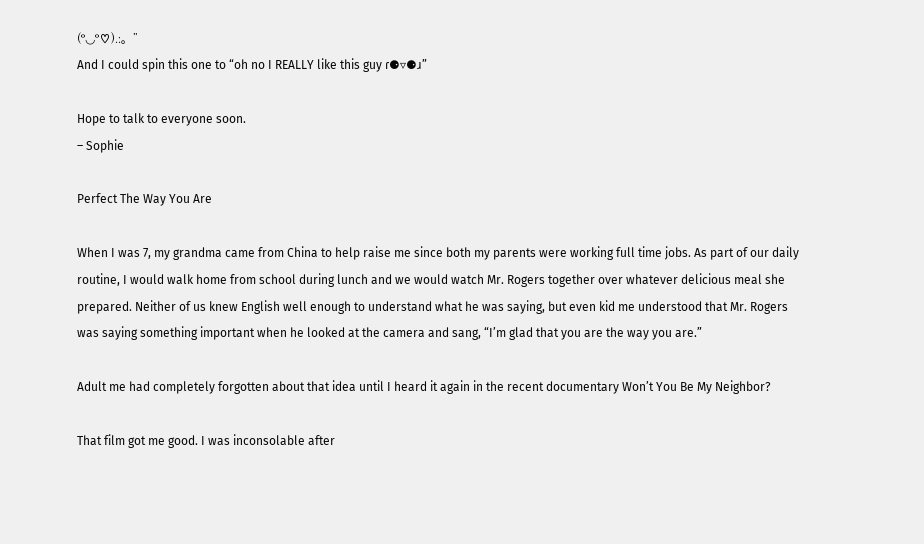(°◡°♡).:。”
And I could spin this one to “oh no I REALLY like this guy ɾ⚈▿⚈ɹ”

Hope to talk to everyone soon.
– Sophie

Perfect The Way You Are

When I was 7, my grandma came from China to help raise me since both my parents were working full time jobs. As part of our daily routine, I would walk home from school during lunch and we would watch Mr. Rogers together over whatever delicious meal she prepared. Neither of us knew English well enough to understand what he was saying, but even kid me understood that Mr. Rogers was saying something important when he looked at the camera and sang, “I’m glad that you are the way you are.”

Adult me had completely forgotten about that idea until I heard it again in the recent documentary Won’t You Be My Neighbor?

That film got me good. I was inconsolable after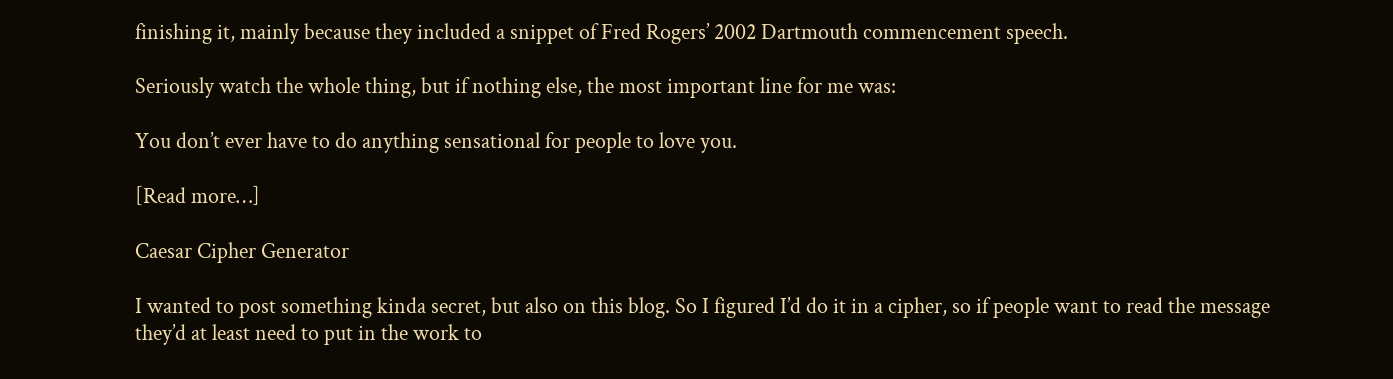finishing it, mainly because they included a snippet of Fred Rogers’ 2002 Dartmouth commencement speech.

Seriously watch the whole thing, but if nothing else, the most important line for me was:

You don’t ever have to do anything sensational for people to love you.

[Read more…]

Caesar Cipher Generator

I wanted to post something kinda secret, but also on this blog. So I figured I’d do it in a cipher, so if people want to read the message they’d at least need to put in the work to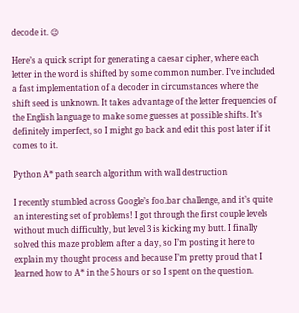decode it. 😉

Here’s a quick script for generating a caesar cipher, where each letter in the word is shifted by some common number. I’ve included a fast implementation of a decoder in circumstances where the shift seed is unknown. It takes advantage of the letter frequencies of the English language to make some guesses at possible shifts. It’s definitely imperfect, so I might go back and edit this post later if it comes to it.

Python A* path search algorithm with wall destruction

I recently stumbled across Google’s foo.bar challenge, and it’s quite an interesting set of problems! I got through the first couple levels without much difficultly, but level 3 is kicking my butt. I finally solved this maze problem after a day, so I’m posting it here to explain my thought process and because I’m pretty proud that I learned how to A* in the 5 hours or so I spent on the question.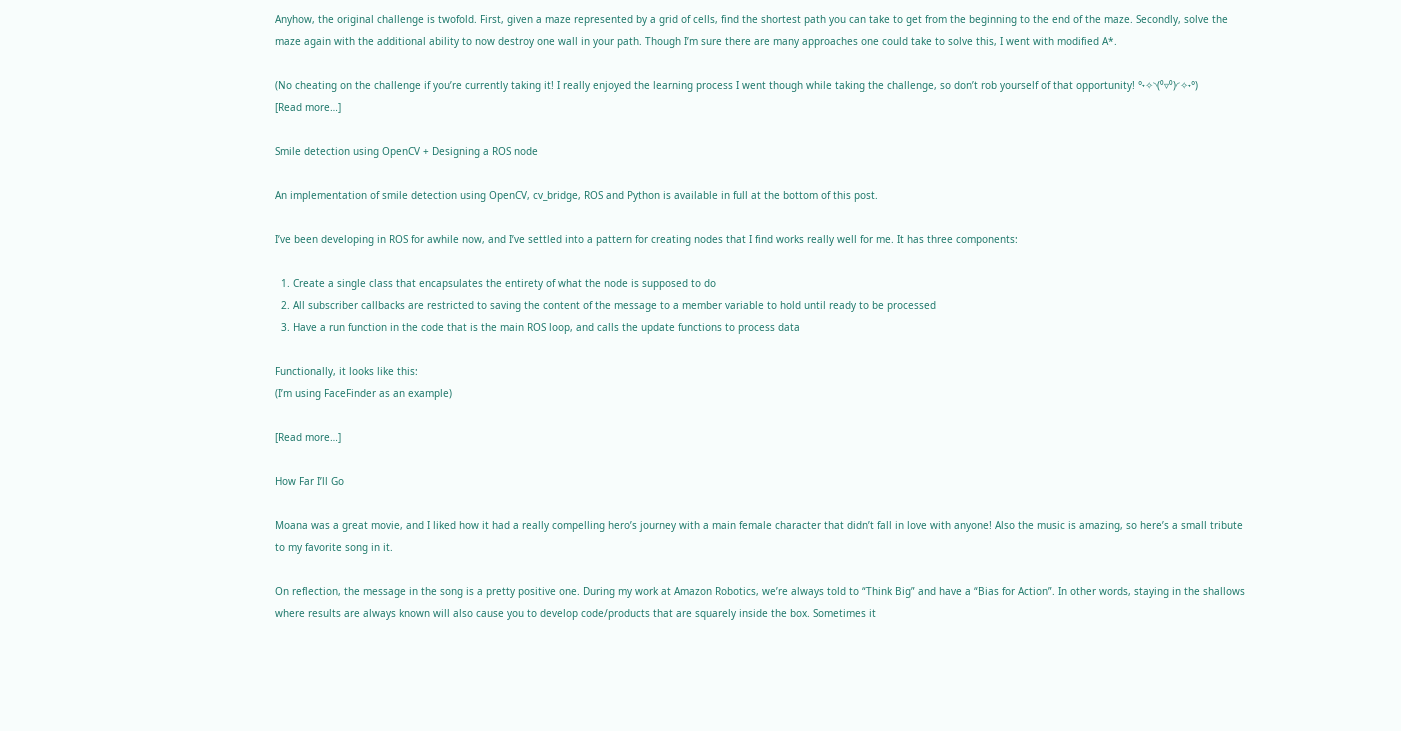Anyhow, the original challenge is twofold. First, given a maze represented by a grid of cells, find the shortest path you can take to get from the beginning to the end of the maze. Secondly, solve the maze again with the additional ability to now destroy one wall in your path. Though I’m sure there are many approaches one could take to solve this, I went with modified A*.

(No cheating on the challenge if you’re currently taking it! I really enjoyed the learning process I went though while taking the challenge, so don’t rob yourself of that opportunity! °˖✧◝(⁰▿⁰)◜✧˖°)
[Read more…]

Smile detection using OpenCV + Designing a ROS node

An implementation of smile detection using OpenCV, cv_bridge, ROS and Python is available in full at the bottom of this post.

I’ve been developing in ROS for awhile now, and I’ve settled into a pattern for creating nodes that I find works really well for me. It has three components:

  1. Create a single class that encapsulates the entirety of what the node is supposed to do
  2. All subscriber callbacks are restricted to saving the content of the message to a member variable to hold until ready to be processed
  3. Have a run function in the code that is the main ROS loop, and calls the update functions to process data

Functionally, it looks like this:
(I’m using FaceFinder as an example)

[Read more…]

How Far I’ll Go

Moana was a great movie, and I liked how it had a really compelling hero’s journey with a main female character that didn’t fall in love with anyone! Also the music is amazing, so here’s a small tribute to my favorite song in it.

On reflection, the message in the song is a pretty positive one. During my work at Amazon Robotics, we’re always told to “Think Big” and have a “Bias for Action”. In other words, staying in the shallows where results are always known will also cause you to develop code/products that are squarely inside the box. Sometimes it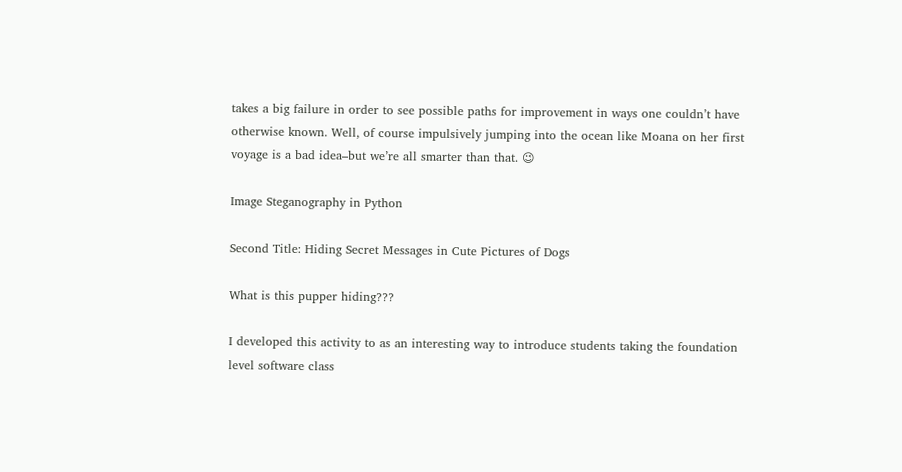takes a big failure in order to see possible paths for improvement in ways one couldn’t have otherwise known. Well, of course impulsively jumping into the ocean like Moana on her first voyage is a bad idea–but we’re all smarter than that. 😉

Image Steganography in Python

Second Title: Hiding Secret Messages in Cute Pictures of Dogs

What is this pupper hiding???

I developed this activity to as an interesting way to introduce students taking the foundation level software class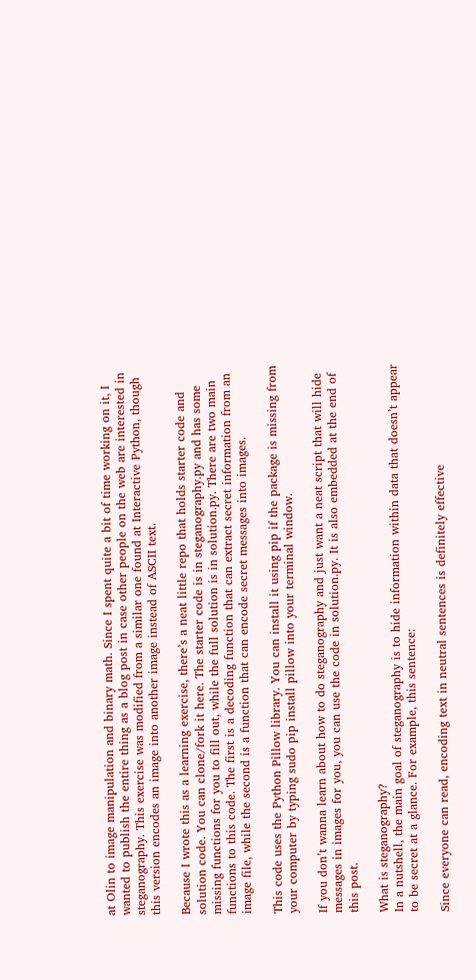at Olin to image manipulation and binary math. Since I spent quite a bit of time working on it, I wanted to publish the entire thing as a blog post in case other people on the web are interested in steganography. This exercise was modified from a similar one found at Interactive Python, though this version encodes an image into another image instead of ASCII text.

Because I wrote this as a learning exercise, there’s a neat little repo that holds starter code and solution code. You can clone/fork it here. The starter code is in steganography.py and has some missing functions for you to fill out, while the full solution is in solution.py. There are two main functions to this code. The first is a decoding function that can extract secret information from an image file, while the second is a function that can encode secret messages into images.

This code uses the Python Pillow library. You can install it using pip if the package is missing from your computer by typing sudo pip install pillow into your terminal window.

If you don’t wanna learn about how to do steganography and just want a neat script that will hide messages in images for you, you can use the code in solution.py. It is also embedded at the end of this post.

What is steganography?
In a nutshell, the main goal of steganography is to hide information within data that doesn’t appear to be secret at a glance. For example, this sentence:

Since everyone can read, encoding text in neutral sentences is definitely effective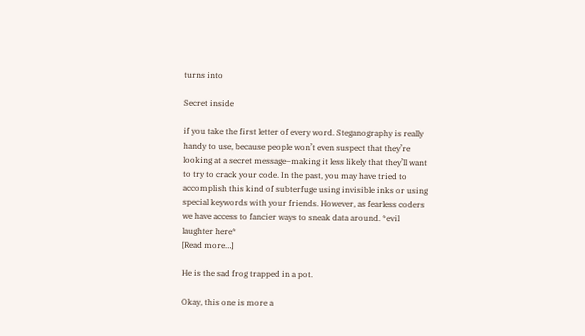turns into

Secret inside

if you take the first letter of every word. Steganography is really handy to use, because people won’t even suspect that they’re looking at a secret message–making it less likely that they’ll want to try to crack your code. In the past, you may have tried to accomplish this kind of subterfuge using invisible inks or using special keywords with your friends. However, as fearless coders we have access to fancier ways to sneak data around. *evil laughter here*
[Read more…]

He is the sad frog trapped in a pot.

Okay, this one is more a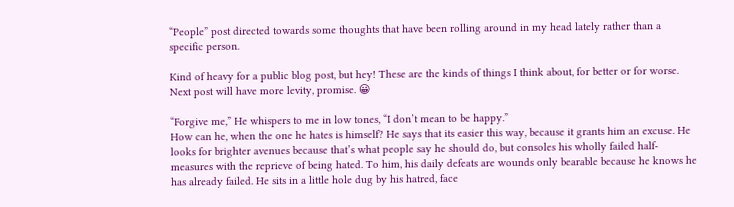“People” post directed towards some thoughts that have been rolling around in my head lately rather than a specific person.

Kind of heavy for a public blog post, but hey! These are the kinds of things I think about, for better or for worse. Next post will have more levity, promise. 😀

“Forgive me,” He whispers to me in low tones, “I don’t mean to be happy.”
How can he, when the one he hates is himself? He says that its easier this way, because it grants him an excuse. He looks for brighter avenues because that’s what people say he should do, but consoles his wholly failed half-measures with the reprieve of being hated. To him, his daily defeats are wounds only bearable because he knows he has already failed. He sits in a little hole dug by his hatred, face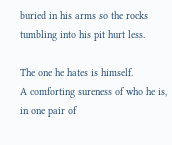buried in his arms so the rocks tumbling into his pit hurt less.

The one he hates is himself.
A comforting sureness of who he is, in one pair of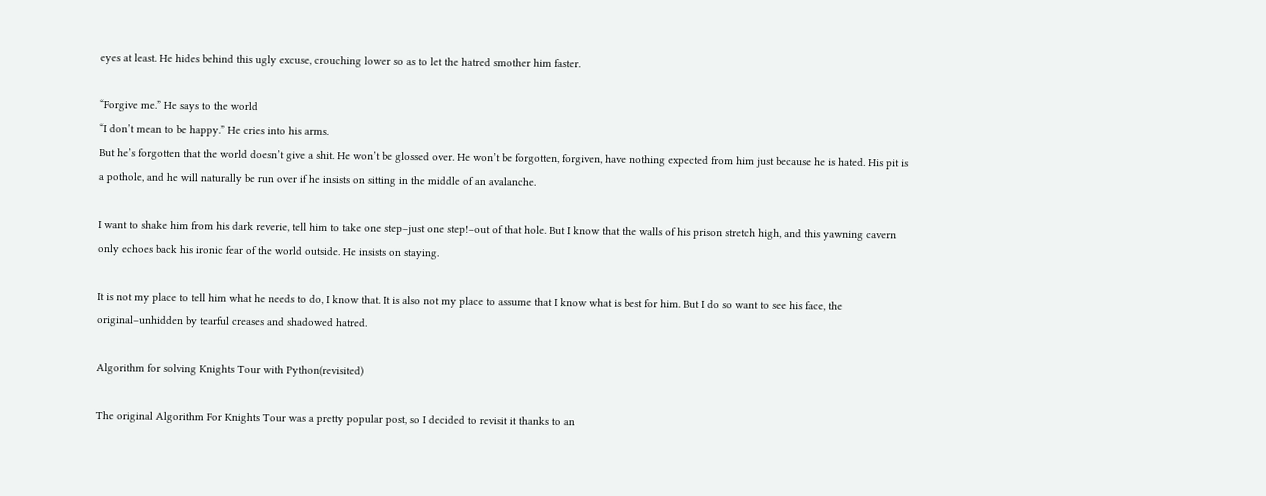eyes at least. He hides behind this ugly excuse, crouching lower so as to let the hatred smother him faster.

“Forgive me.” He says to the world
“I don’t mean to be happy.” He cries into his arms.
But he’s forgotten that the world doesn’t give a shit. He won’t be glossed over. He won’t be forgotten, forgiven, have nothing expected from him just because he is hated. His pit is a pothole, and he will naturally be run over if he insists on sitting in the middle of an avalanche.

I want to shake him from his dark reverie, tell him to take one step–just one step!–out of that hole. But I know that the walls of his prison stretch high, and this yawning cavern only echoes back his ironic fear of the world outside. He insists on staying.

It is not my place to tell him what he needs to do, I know that. It is also not my place to assume that I know what is best for him. But I do so want to see his face, the original–unhidden by tearful creases and shadowed hatred.

Algorithm for solving Knights Tour with Python(revisited)

The original Algorithm For Knights Tour was a pretty popular post, so I decided to revisit it thanks to an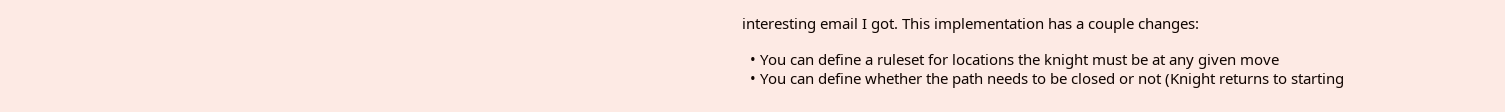interesting email I got. This implementation has a couple changes:

  • You can define a ruleset for locations the knight must be at any given move
  • You can define whether the path needs to be closed or not (Knight returns to starting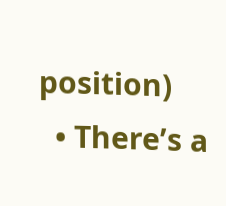position)
  • There’s a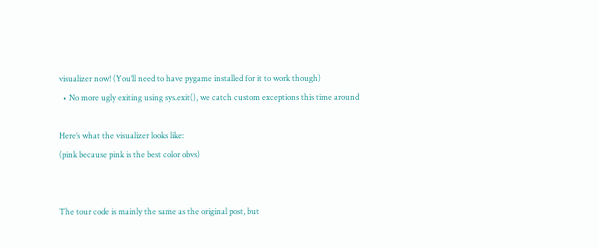visualizer now! (You’ll need to have pygame installed for it to work though)
  • No more ugly exiting using sys.exit(), we catch custom exceptions this time around

Here’s what the visualizer looks like:
(pink because pink is the best color obvs)


The tour code is mainly the same as the original post, but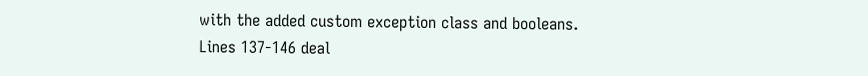with the added custom exception class and booleans. Lines 137-146 deal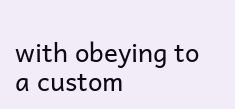with obeying to a custom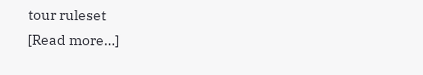tour ruleset
[Read more…]